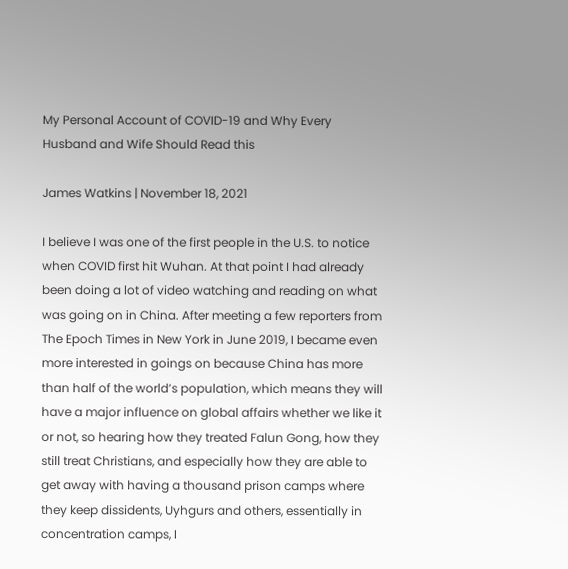My Personal Account of COVID-19 and Why Every Husband and Wife Should Read this

James Watkins | November 18, 2021

I believe I was one of the first people in the U.S. to notice when COVID first hit Wuhan. At that point I had already been doing a lot of video watching and reading on what was going on in China. After meeting a few reporters from The Epoch Times in New York in June 2019, I became even more interested in goings on because China has more than half of the world’s population, which means they will have a major influence on global affairs whether we like it or not, so hearing how they treated Falun Gong, how they still treat Christians, and especially how they are able to get away with having a thousand prison camps where they keep dissidents, Uyhgurs and others, essentially in concentration camps, I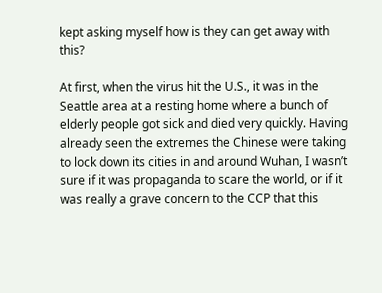kept asking myself how is they can get away with this?

At first, when the virus hit the U.S., it was in the Seattle area at a resting home where a bunch of elderly people got sick and died very quickly. Having already seen the extremes the Chinese were taking to lock down its cities in and around Wuhan, I wasn’t sure if it was propaganda to scare the world, or if it was really a grave concern to the CCP that this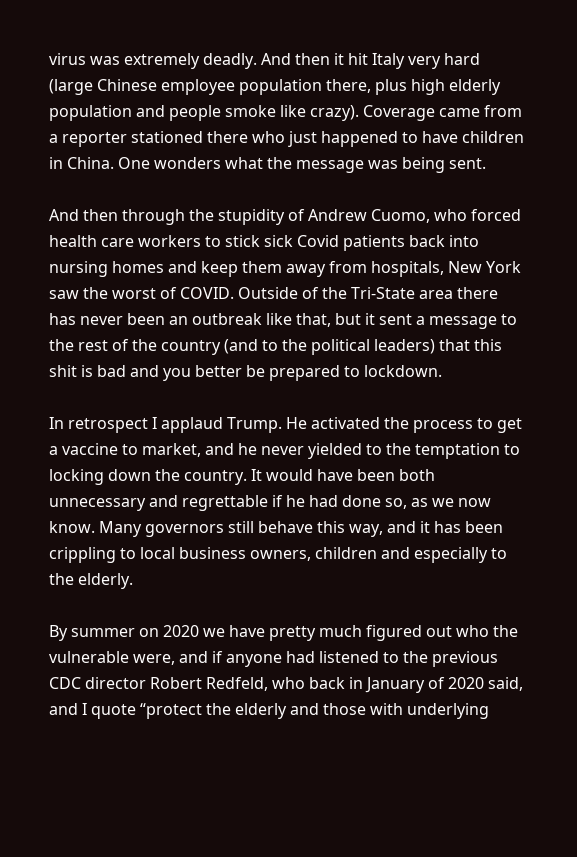virus was extremely deadly. And then it hit Italy very hard (large Chinese employee population there, plus high elderly population and people smoke like crazy). Coverage came from a reporter stationed there who just happened to have children in China. One wonders what the message was being sent.

And then through the stupidity of Andrew Cuomo, who forced health care workers to stick sick Covid patients back into nursing homes and keep them away from hospitals, New York saw the worst of COVID. Outside of the Tri-State area there has never been an outbreak like that, but it sent a message to the rest of the country (and to the political leaders) that this shit is bad and you better be prepared to lockdown.

In retrospect I applaud Trump. He activated the process to get a vaccine to market, and he never yielded to the temptation to locking down the country. It would have been both unnecessary and regrettable if he had done so, as we now know. Many governors still behave this way, and it has been crippling to local business owners, children and especially to the elderly.

By summer on 2020 we have pretty much figured out who the vulnerable were, and if anyone had listened to the previous CDC director Robert Redfeld, who back in January of 2020 said, and I quote “protect the elderly and those with underlying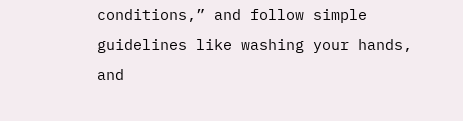conditions,” and follow simple guidelines like washing your hands, and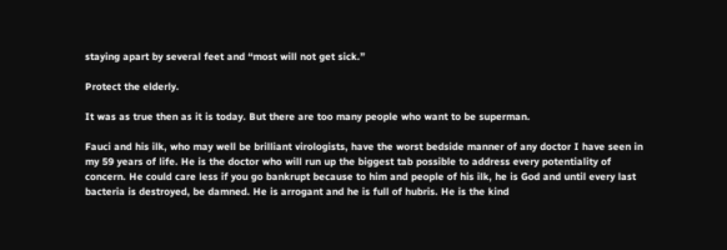staying apart by several feet and “most will not get sick.”

Protect the elderly.

It was as true then as it is today. But there are too many people who want to be superman.

Fauci and his ilk, who may well be brilliant virologists, have the worst bedside manner of any doctor I have seen in my 59 years of life. He is the doctor who will run up the biggest tab possible to address every potentiality of concern. He could care less if you go bankrupt because to him and people of his ilk, he is God and until every last bacteria is destroyed, be damned. He is arrogant and he is full of hubris. He is the kind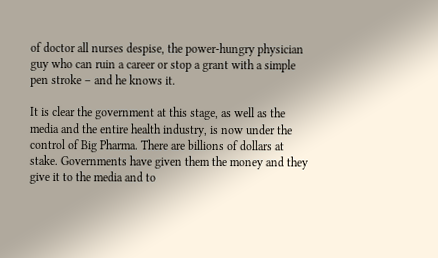of doctor all nurses despise, the power-hungry physician guy who can ruin a career or stop a grant with a simple pen stroke – and he knows it.

It is clear the government at this stage, as well as the media and the entire health industry, is now under the control of Big Pharma. There are billions of dollars at stake. Governments have given them the money and they give it to the media and to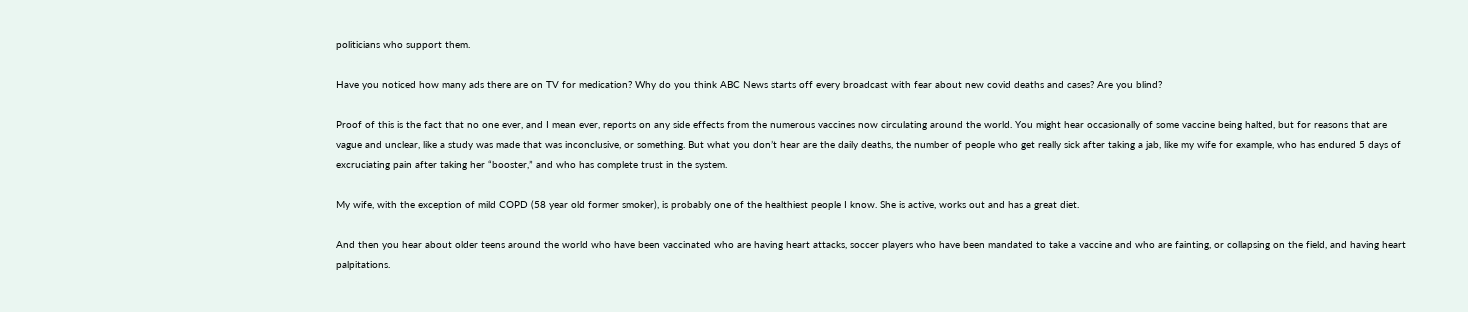politicians who support them.

Have you noticed how many ads there are on TV for medication? Why do you think ABC News starts off every broadcast with fear about new covid deaths and cases? Are you blind?

Proof of this is the fact that no one ever, and I mean ever, reports on any side effects from the numerous vaccines now circulating around the world. You might hear occasionally of some vaccine being halted, but for reasons that are vague and unclear, like a study was made that was inconclusive, or something. But what you don’t hear are the daily deaths, the number of people who get really sick after taking a jab, like my wife for example, who has endured 5 days of excruciating pain after taking her “booster,” and who has complete trust in the system.

My wife, with the exception of mild COPD (58 year old former smoker), is probably one of the healthiest people I know. She is active, works out and has a great diet.

And then you hear about older teens around the world who have been vaccinated who are having heart attacks, soccer players who have been mandated to take a vaccine and who are fainting, or collapsing on the field, and having heart palpitations.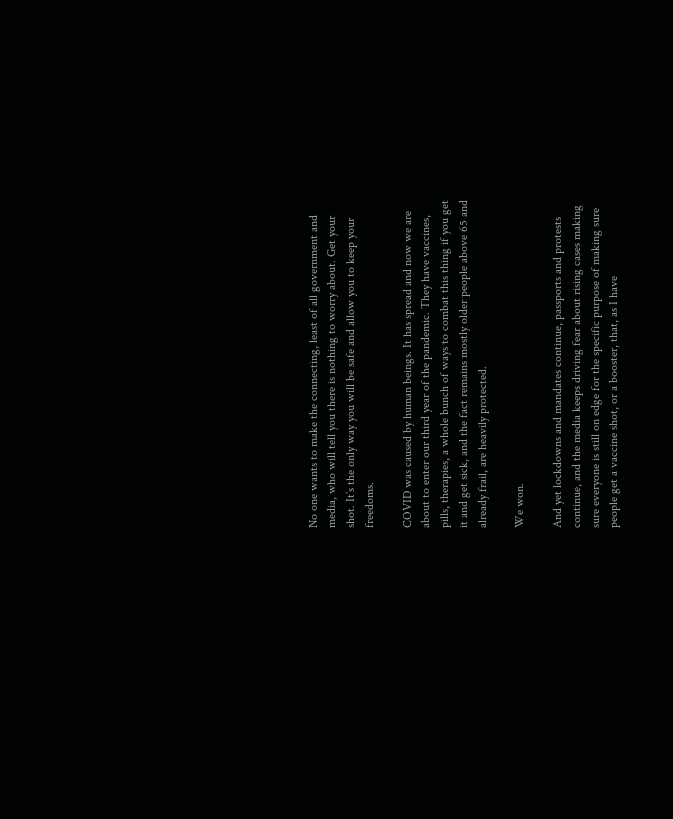No one wants to make the connecting, least of all government and media, who will tell you there is nothing to worry about. Get your shot. It’s the only way you will be safe and allow you to keep your freedoms.

COVID was caused by human beings. It has spread and now we are about to enter our third year of the pandemic. They have vaccines, pills, therapies, a whole bunch of ways to combat this thing if you get it and get sick, and the fact remains mostly older people above 65 and already frail, are heavily protected.

We won.

And yet lockdowns and mandates continue, passports and protests continue, and the media keeps driving fear about rising cases making sure everyone is still on edge for the specific purpose of making sure people get a vaccine shot, or a booster, that, as I have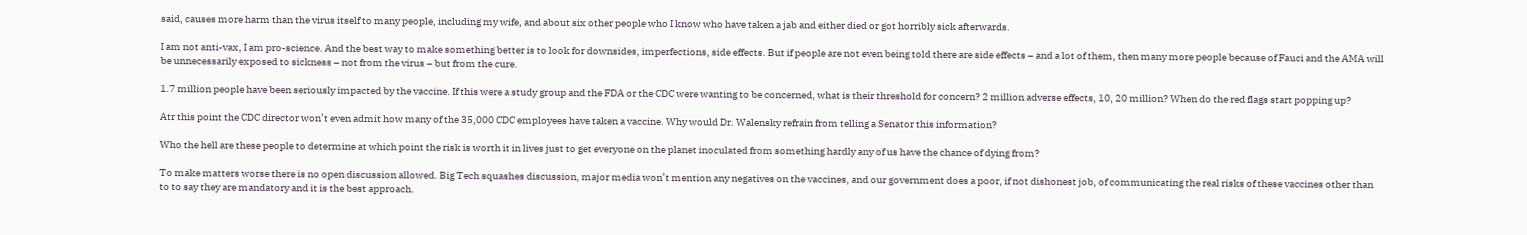said, causes more harm than the virus itself to many people, including my wife, and about six other people who I know who have taken a jab and either died or got horribly sick afterwards.

I am not anti-vax, I am pro-science. And the best way to make something better is to look for downsides, imperfections, side effects. But if people are not even being told there are side effects – and a lot of them, then many more people because of Fauci and the AMA will be unnecessarily exposed to sickness – not from the virus – but from the cure.

1.7 million people have been seriously impacted by the vaccine. If this were a study group and the FDA or the CDC were wanting to be concerned, what is their threshold for concern? 2 million adverse effects, 10, 20 million? When do the red flags start popping up?

Atr this point the CDC director won’t even admit how many of the 35,000 CDC employees have taken a vaccine. Why would Dr. Walensky refrain from telling a Senator this information?

Who the hell are these people to determine at which point the risk is worth it in lives just to get everyone on the planet inoculated from something hardly any of us have the chance of dying from?

To make matters worse there is no open discussion allowed. Big Tech squashes discussion, major media won’t mention any negatives on the vaccines, and our government does a poor, if not dishonest job, of communicating the real risks of these vaccines other than to to say they are mandatory and it is the best approach.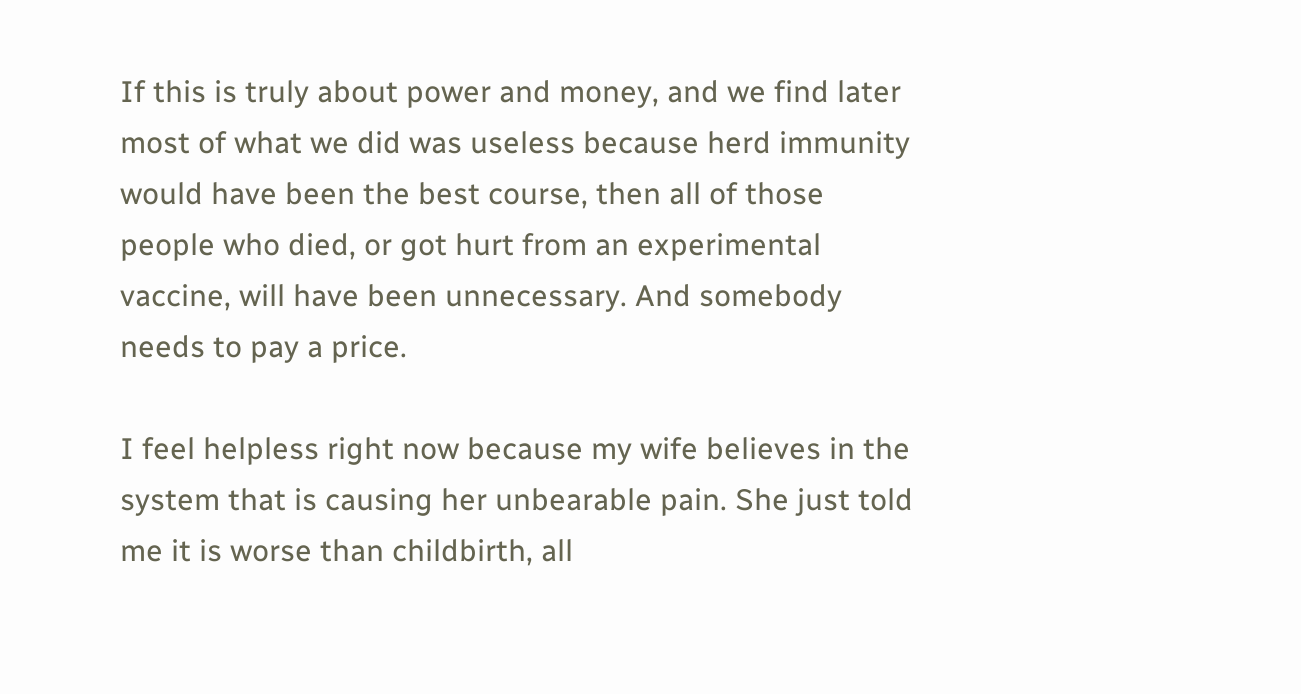If this is truly about power and money, and we find later most of what we did was useless because herd immunity would have been the best course, then all of those people who died, or got hurt from an experimental vaccine, will have been unnecessary. And somebody needs to pay a price.

I feel helpless right now because my wife believes in the system that is causing her unbearable pain. She just told me it is worse than childbirth, all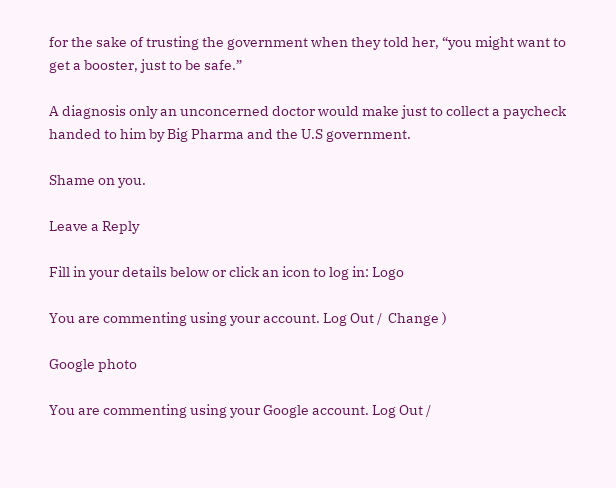for the sake of trusting the government when they told her, “you might want to get a booster, just to be safe.”

A diagnosis only an unconcerned doctor would make just to collect a paycheck handed to him by Big Pharma and the U.S government.

Shame on you.

Leave a Reply

Fill in your details below or click an icon to log in: Logo

You are commenting using your account. Log Out /  Change )

Google photo

You are commenting using your Google account. Log Out /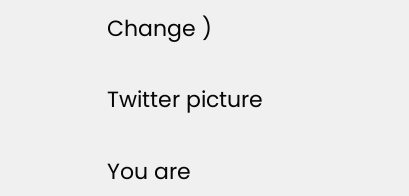Change )

Twitter picture

You are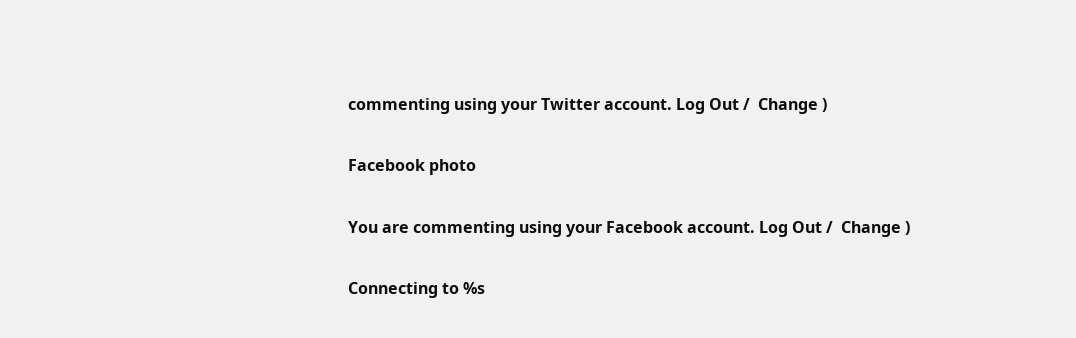commenting using your Twitter account. Log Out /  Change )

Facebook photo

You are commenting using your Facebook account. Log Out /  Change )

Connecting to %s